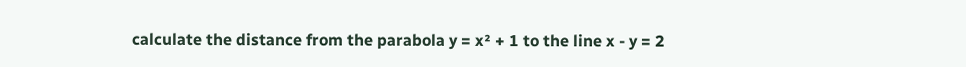calculate the distance from the parabola y = x² + 1 to the line x - y = 2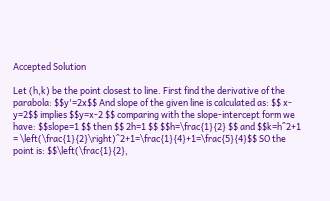Accepted Solution

Let (h,k) be the point closest to line. First find the derivative of the parabola: $$y'=2x$$ And slope of the given line is calculated as: $$ x-y=2$$ implies $$y=x-2 $$ comparing with the slope-intercept form we have: $$slope=1 $$ then $$ 2h=1 $$ $$h=\frac{1}{2} $$ and $$k=h^2+1 = \left(\frac{1}{2}\right)^2+1=\frac{1}{4}+1=\frac{5}{4}$$ SO the point is: $$\left(\frac{1}{2},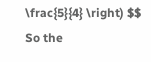\frac{5}{4} \right) $$ So the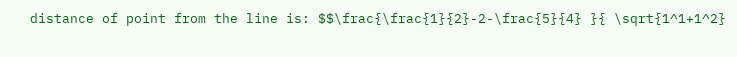distance of point from the line is: $$\frac{\frac{1}{2}-2-\frac{5}{4} }{ \sqrt{1^1+1^2}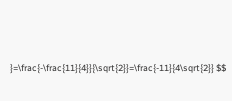}=\frac{-\frac{11}{4}}{\sqrt{2}}=\frac{-11}{4\sqrt{2}} $$